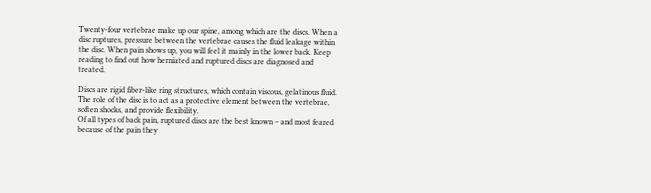Twenty-four vertebrae make up our spine, among which are the discs. When a disc ruptures, pressure between the vertebrae causes the fluid leakage within the disc. When pain shows up, you will feel it mainly in the lower back. Keep reading to find out how herniated and ruptured discs are diagnosed and treated.

Discs are rigid fiber-like ring structures, which contain viscous, gelatinous fluid. The role of the disc is to act as a protective element between the vertebrae, soften shocks, and provide flexibility.
Of all types of back pain, ruptured discs are the best known – and most feared because of the pain they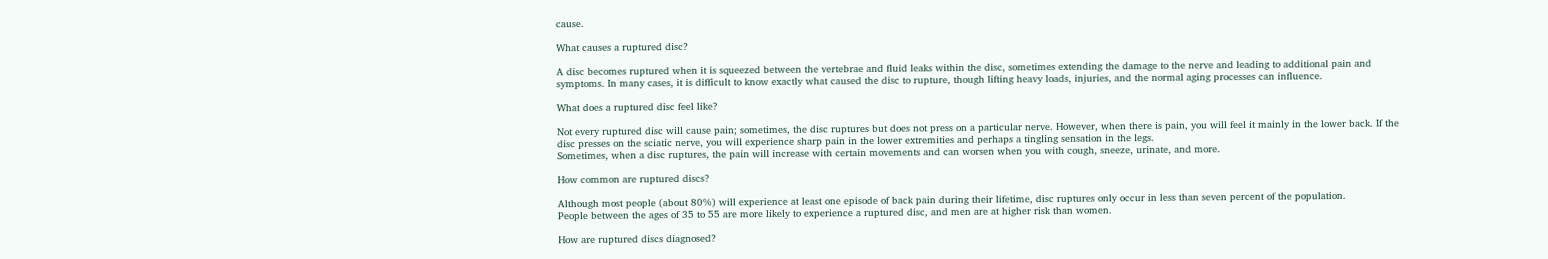cause.

What causes a ruptured disc?

A disc becomes ruptured when it is squeezed between the vertebrae and fluid leaks within the disc, sometimes extending the damage to the nerve and leading to additional pain and symptoms. In many cases, it is difficult to know exactly what caused the disc to rupture, though lifting heavy loads, injuries, and the normal aging processes can influence.

What does a ruptured disc feel like?

Not every ruptured disc will cause pain; sometimes, the disc ruptures but does not press on a particular nerve. However, when there is pain, you will feel it mainly in the lower back. If the disc presses on the sciatic nerve, you will experience sharp pain in the lower extremities and perhaps a tingling sensation in the legs.
Sometimes, when a disc ruptures, the pain will increase with certain movements and can worsen when you with cough, sneeze, urinate, and more.

How common are ruptured discs?

Although most people (about 80%) will experience at least one episode of back pain during their lifetime, disc ruptures only occur in less than seven percent of the population.
People between the ages of 35 to 55 are more likely to experience a ruptured disc, and men are at higher risk than women.

How are ruptured discs diagnosed?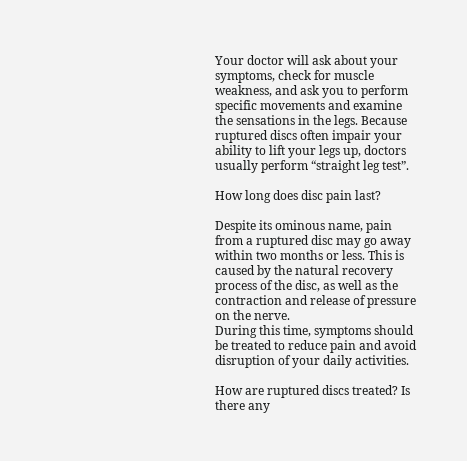Your doctor will ask about your symptoms, check for muscle weakness, and ask you to perform specific movements and examine the sensations in the legs. Because ruptured discs often impair your ability to lift your legs up, doctors usually perform “straight leg test”.

How long does disc pain last?

Despite its ominous name, pain from a ruptured disc may go away within two months or less. This is caused by the natural recovery process of the disc, as well as the contraction and release of pressure on the nerve.
During this time, symptoms should be treated to reduce pain and avoid disruption of your daily activities.

How are ruptured discs treated? Is there any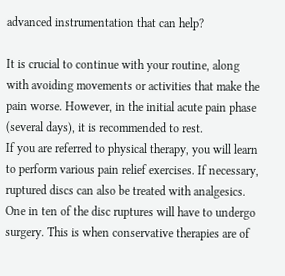advanced instrumentation that can help?

It is crucial to continue with your routine, along with avoiding movements or activities that make the pain worse. However, in the initial acute pain phase (several days), it is recommended to rest.
If you are referred to physical therapy, you will learn to perform various pain relief exercises. If necessary, ruptured discs can also be treated with analgesics.
One in ten of the disc ruptures will have to undergo surgery. This is when conservative therapies are of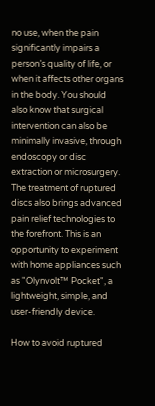no use, when the pain significantly impairs a person’s quality of life, or when it affects other organs in the body. You should also know that surgical intervention can also be minimally invasive, through endoscopy or disc extraction or microsurgery.
The treatment of ruptured discs also brings advanced pain relief technologies to the forefront. This is an opportunity to experiment with home appliances such as "Olynvolt™ Pocket", a lightweight, simple, and user-friendly device.

How to avoid ruptured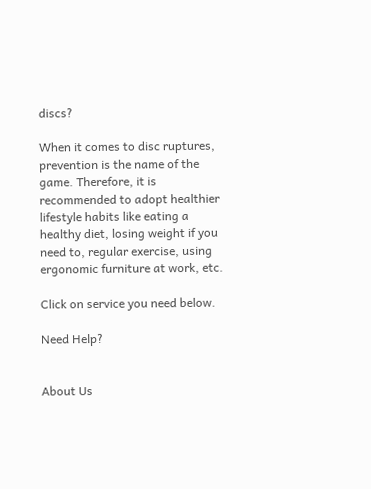discs?

When it comes to disc ruptures, prevention is the name of the game. Therefore, it is recommended to adopt healthier lifestyle habits like eating a healthy diet, losing weight if you need to, regular exercise, using ergonomic furniture at work, etc.

Click on service you need below.

Need Help?


About Us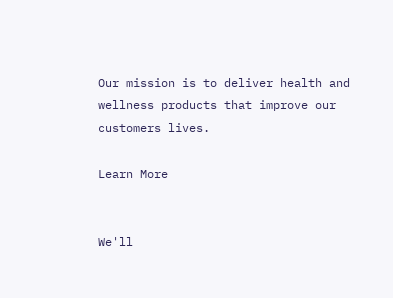Our mission is to deliver health and wellness products that improve our customers lives.

Learn More


We'll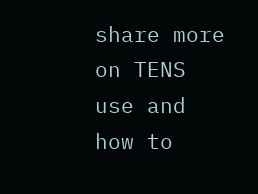share more on TENS use and how to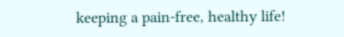keeping a pain-free, healthy life!